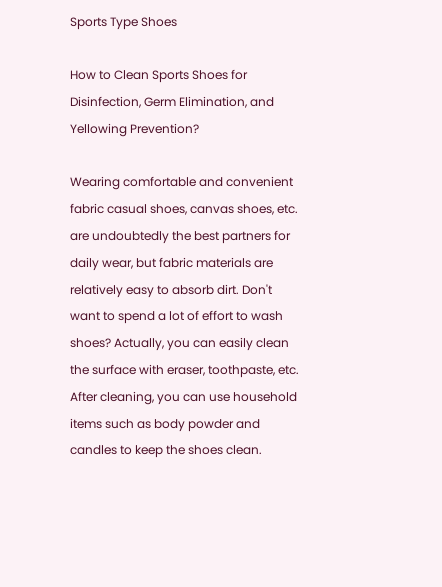Sports Type Shoes

How to Clean Sports Shoes for Disinfection, Germ Elimination, and Yellowing Prevention?

Wearing comfortable and convenient fabric casual shoes, canvas shoes, etc. are undoubtedly the best partners for daily wear, but fabric materials are relatively easy to absorb dirt. Don't want to spend a lot of effort to wash shoes? Actually, you can easily clean the surface with eraser, toothpaste, etc. After cleaning, you can use household items such as body powder and candles to keep the shoes clean.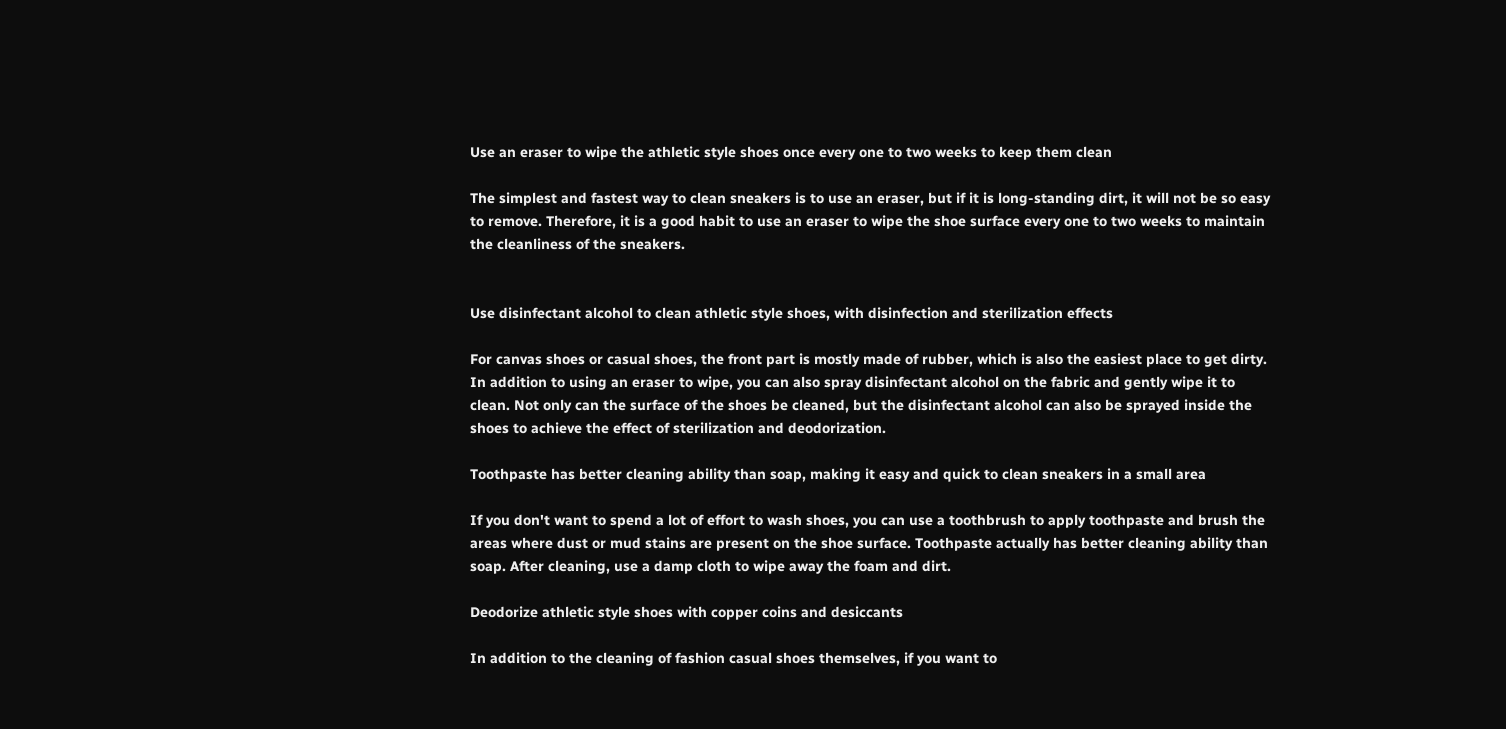Use an eraser to wipe the athletic style shoes once every one to two weeks to keep them clean

The simplest and fastest way to clean sneakers is to use an eraser, but if it is long-standing dirt, it will not be so easy to remove. Therefore, it is a good habit to use an eraser to wipe the shoe surface every one to two weeks to maintain the cleanliness of the sneakers.


Use disinfectant alcohol to clean athletic style shoes, with disinfection and sterilization effects

For canvas shoes or casual shoes, the front part is mostly made of rubber, which is also the easiest place to get dirty. In addition to using an eraser to wipe, you can also spray disinfectant alcohol on the fabric and gently wipe it to clean. Not only can the surface of the shoes be cleaned, but the disinfectant alcohol can also be sprayed inside the shoes to achieve the effect of sterilization and deodorization.

Toothpaste has better cleaning ability than soap, making it easy and quick to clean sneakers in a small area

If you don't want to spend a lot of effort to wash shoes, you can use a toothbrush to apply toothpaste and brush the areas where dust or mud stains are present on the shoe surface. Toothpaste actually has better cleaning ability than soap. After cleaning, use a damp cloth to wipe away the foam and dirt.

Deodorize athletic style shoes with copper coins and desiccants

In addition to the cleaning of fashion casual shoes themselves, if you want to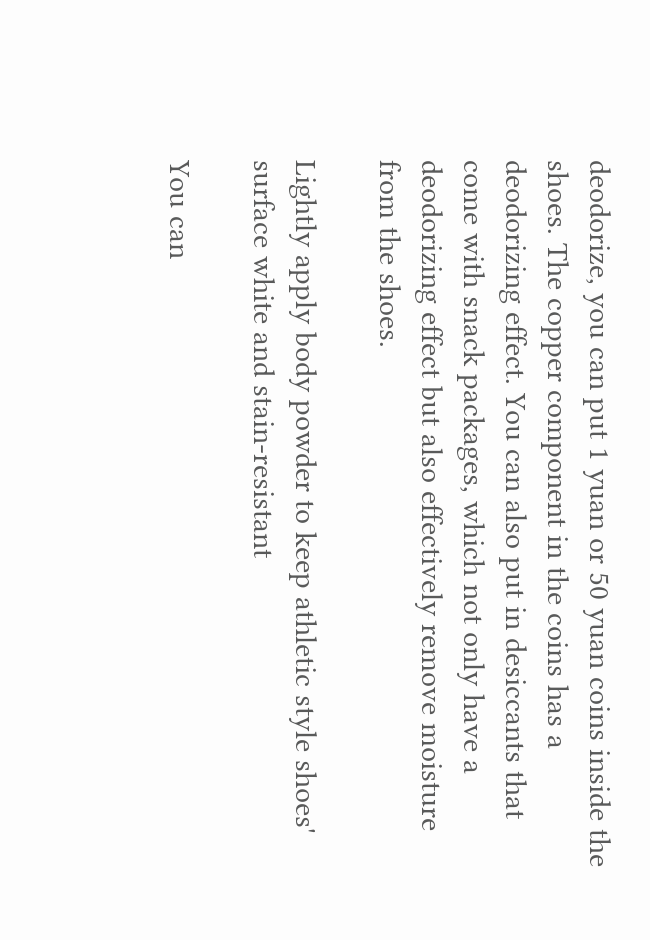deodorize, you can put 1 yuan or 50 yuan coins inside the shoes. The copper component in the coins has a deodorizing effect. You can also put in desiccants that come with snack packages, which not only have a deodorizing effect but also effectively remove moisture from the shoes.

Lightly apply body powder to keep athletic style shoes' surface white and stain-resistant

You can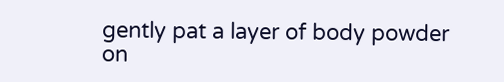gently pat a layer of body powder on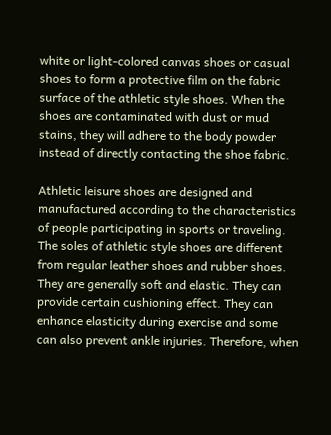white or light-colored canvas shoes or casual shoes to form a protective film on the fabric surface of the athletic style shoes. When the shoes are contaminated with dust or mud stains, they will adhere to the body powder instead of directly contacting the shoe fabric.

Athletic leisure shoes are designed and manufactured according to the characteristics of people participating in sports or traveling. The soles of athletic style shoes are different from regular leather shoes and rubber shoes. They are generally soft and elastic. They can provide certain cushioning effect. They can enhance elasticity during exercise and some can also prevent ankle injuries. Therefore, when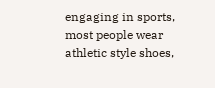engaging in sports, most people wear athletic style shoes,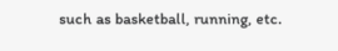such as basketball, running, etc.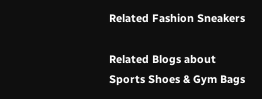Related Fashion Sneakers

Related Blogs about Sports Shoes & Gym Bags